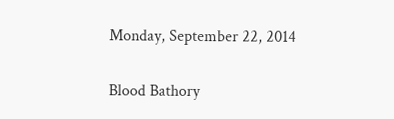Monday, September 22, 2014

Blood Bathory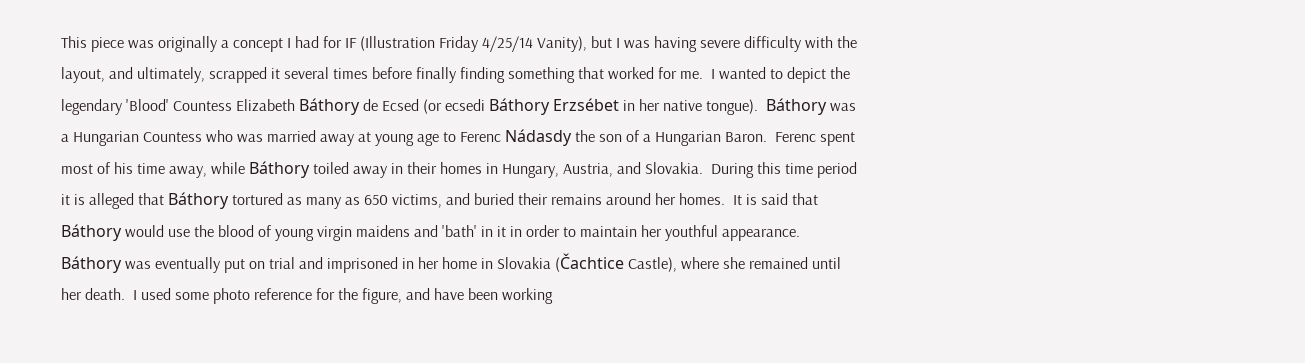This piece was originally a concept I had for IF (Illustration Friday 4/25/14 Vanity), but I was having severe difficulty with the layout, and ultimately, scrapped it several times before finally finding something that worked for me.  I wanted to depict the legendary 'Blood' Countess Elizabeth Báthory de Ecsed (or ecsedi Báthory Erzsébet in her native tongue).  Báthory was a Hungarian Countess who was married away at young age to Ferenc Nádasdy the son of a Hungarian Baron.  Ferenc spent most of his time away, while Báthory toiled away in their homes in Hungary, Austria, and Slovakia.  During this time period it is alleged that Báthory tortured as many as 650 victims, and buried their remains around her homes.  It is said that Báthory would use the blood of young virgin maidens and 'bath' in it in order to maintain her youthful appearance.  Báthory was eventually put on trial and imprisoned in her home in Slovakia (Čachtice Castle), where she remained until her death.  I used some photo reference for the figure, and have been working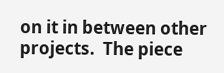on it in between other projects.  The piece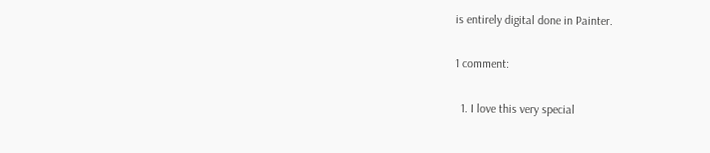is entirely digital done in Painter.

1 comment:

  1. I love this very special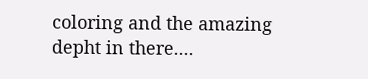coloring and the amazing depht in there....